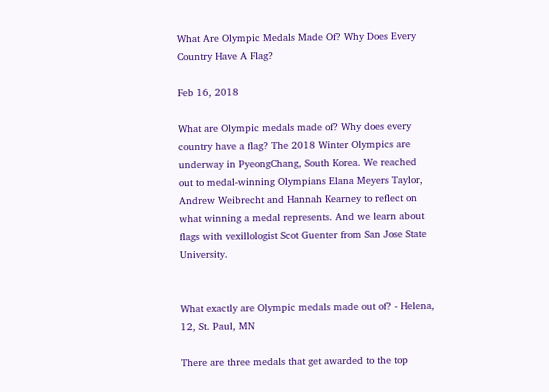What Are Olympic Medals Made Of? Why Does Every Country Have A Flag?

Feb 16, 2018

What are Olympic medals made of? Why does every country have a flag? The 2018 Winter Olympics are underway in PyeongChang, South Korea. We reached out to medal-winning Olympians Elana Meyers Taylor, Andrew Weibrecht and Hannah Kearney to reflect on what winning a medal represents. And we learn about flags with vexillologist Scot Guenter from San Jose State University.


What exactly are Olympic medals made out of? - Helena, 12, St. Paul, MN

There are three medals that get awarded to the top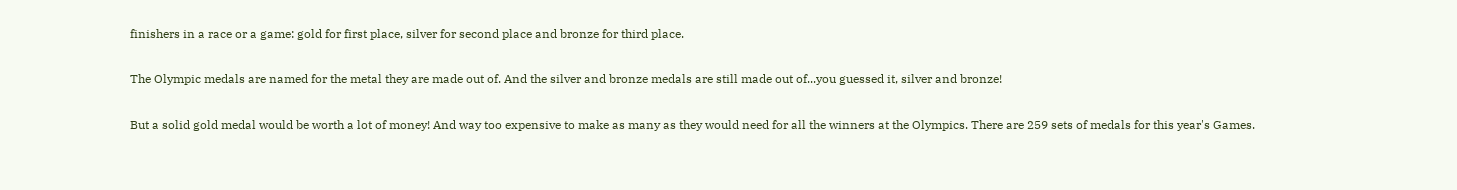finishers in a race or a game: gold for first place, silver for second place and bronze for third place.

The Olympic medals are named for the metal they are made out of. And the silver and bronze medals are still made out of...you guessed it, silver and bronze!

But a solid gold medal would be worth a lot of money! And way too expensive to make as many as they would need for all the winners at the Olympics. There are 259 sets of medals for this year's Games.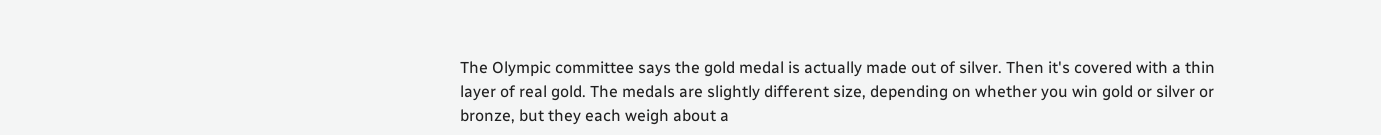The Olympic committee says the gold medal is actually made out of silver. Then it's covered with a thin layer of real gold. The medals are slightly different size, depending on whether you win gold or silver or bronze, but they each weigh about a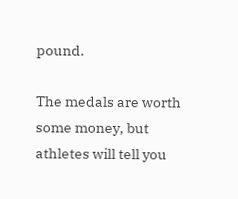pound.

The medals are worth some money, but athletes will tell you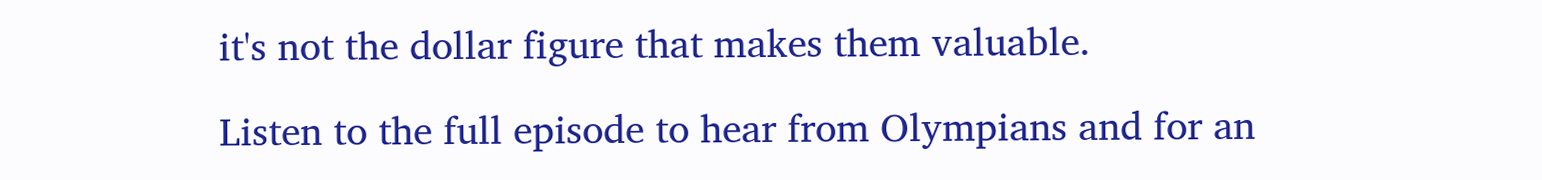it's not the dollar figure that makes them valuable.

Listen to the full episode to hear from Olympians and for an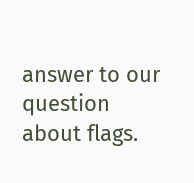answer to our question about flags.